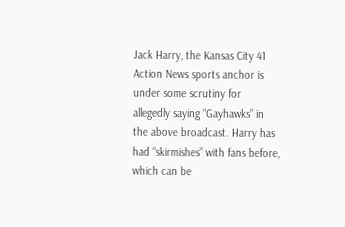Jack Harry, the Kansas City 41 Action News sports anchor is under some scrutiny for allegedly saying “Gayhawks” in the above broadcast. Harry has had “skirmishes” with fans before, which can be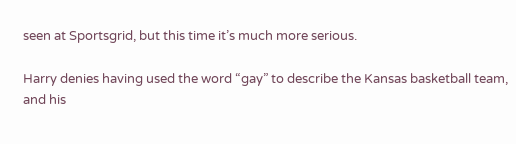seen at Sportsgrid, but this time it’s much more serious.

Harry denies having used the word “gay” to describe the Kansas basketball team, and his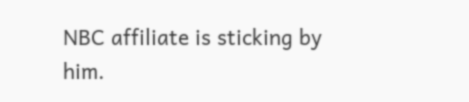NBC affiliate is sticking by him.